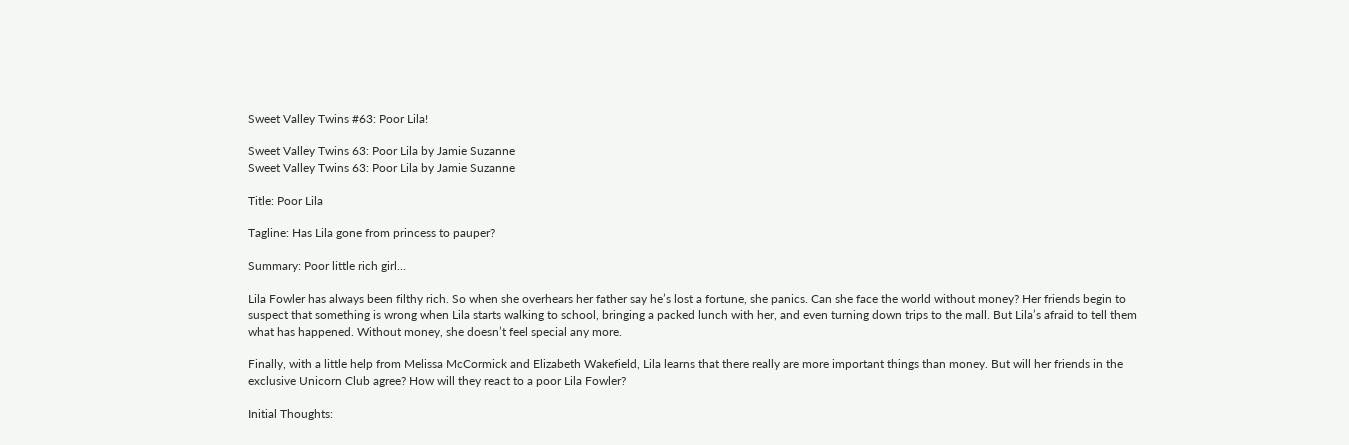Sweet Valley Twins #63: Poor Lila!

Sweet Valley Twins 63: Poor Lila by Jamie Suzanne
Sweet Valley Twins 63: Poor Lila by Jamie Suzanne

Title: Poor Lila

Tagline: Has Lila gone from princess to pauper?

Summary: Poor little rich girl…

Lila Fowler has always been filthy rich. So when she overhears her father say he’s lost a fortune, she panics. Can she face the world without money? Her friends begin to suspect that something is wrong when Lila starts walking to school, bringing a packed lunch with her, and even turning down trips to the mall. But Lila’s afraid to tell them what has happened. Without money, she doesn’t feel special any more.

Finally, with a little help from Melissa McCormick and Elizabeth Wakefield, Lila learns that there really are more important things than money. But will her friends in the exclusive Unicorn Club agree? How will they react to a poor Lila Fowler?

Initial Thoughts: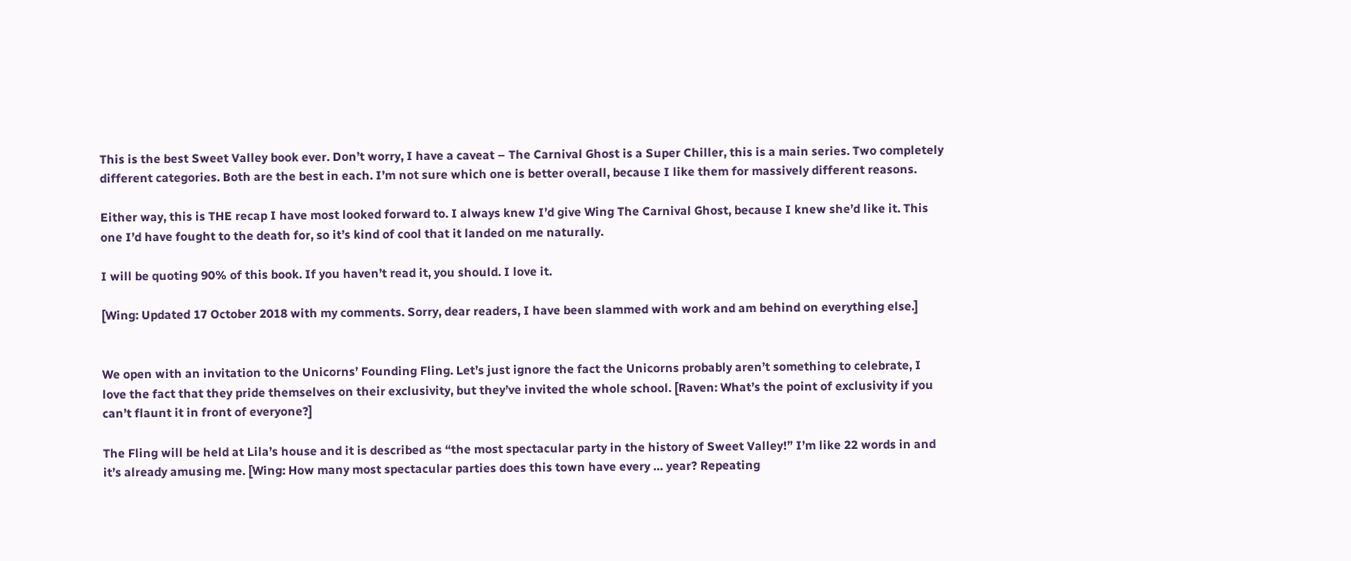This is the best Sweet Valley book ever. Don’t worry, I have a caveat – The Carnival Ghost is a Super Chiller, this is a main series. Two completely different categories. Both are the best in each. I’m not sure which one is better overall, because I like them for massively different reasons.

Either way, this is THE recap I have most looked forward to. I always knew I’d give Wing The Carnival Ghost, because I knew she’d like it. This one I’d have fought to the death for, so it’s kind of cool that it landed on me naturally.

I will be quoting 90% of this book. If you haven’t read it, you should. I love it.

[Wing: Updated 17 October 2018 with my comments. Sorry, dear readers, I have been slammed with work and am behind on everything else.]


We open with an invitation to the Unicorns’ Founding Fling. Let’s just ignore the fact the Unicorns probably aren’t something to celebrate, I love the fact that they pride themselves on their exclusivity, but they’ve invited the whole school. [Raven: What’s the point of exclusivity if you can’t flaunt it in front of everyone?]

The Fling will be held at Lila’s house and it is described as “the most spectacular party in the history of Sweet Valley!” I’m like 22 words in and it’s already amusing me. [Wing: How many most spectacular parties does this town have every … year? Repeating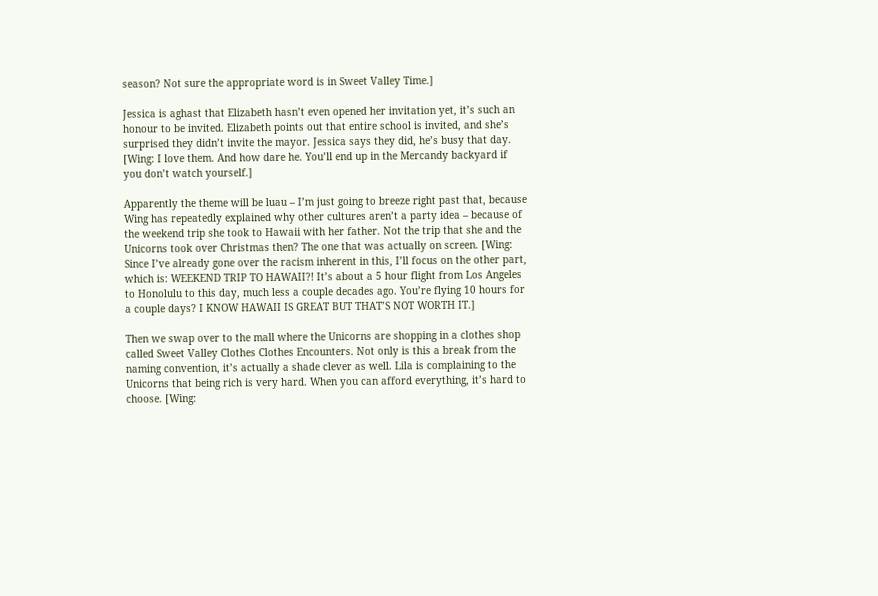season? Not sure the appropriate word is in Sweet Valley Time.]

Jessica is aghast that Elizabeth hasn’t even opened her invitation yet, it’s such an honour to be invited. Elizabeth points out that entire school is invited, and she’s surprised they didn’t invite the mayor. Jessica says they did, he’s busy that day. [Wing: I love them. And how dare he. You’ll end up in the Mercandy backyard if you don’t watch yourself.]

Apparently the theme will be luau – I’m just going to breeze right past that, because Wing has repeatedly explained why other cultures aren’t a party idea – because of the weekend trip she took to Hawaii with her father. Not the trip that she and the Unicorns took over Christmas then? The one that was actually on screen. [Wing: Since I’ve already gone over the racism inherent in this, I’ll focus on the other part, which is: WEEKEND TRIP TO HAWAII?! It’s about a 5 hour flight from Los Angeles to Honolulu to this day, much less a couple decades ago. You’re flying 10 hours for a couple days? I KNOW HAWAII IS GREAT BUT THAT’S NOT WORTH IT.]

Then we swap over to the mall where the Unicorns are shopping in a clothes shop called Sweet Valley Clothes Clothes Encounters. Not only is this a break from the naming convention, it’s actually a shade clever as well. Lila is complaining to the Unicorns that being rich is very hard. When you can afford everything, it’s hard to choose. [Wing: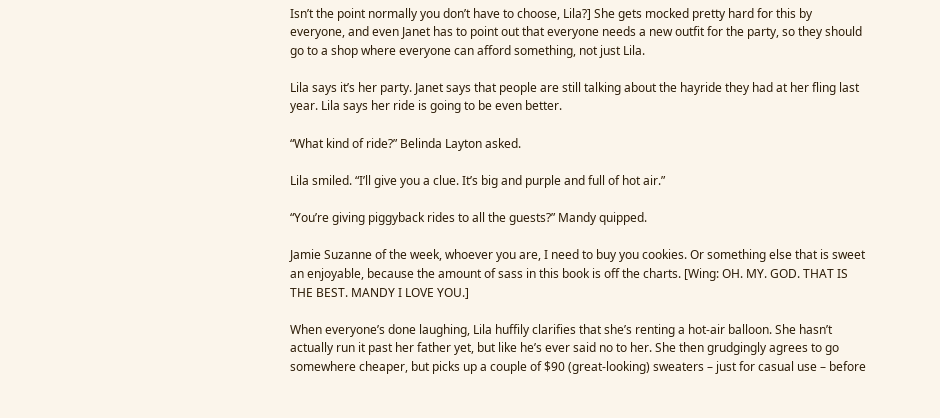Isn’t the point normally you don’t have to choose, Lila?] She gets mocked pretty hard for this by everyone, and even Janet has to point out that everyone needs a new outfit for the party, so they should go to a shop where everyone can afford something, not just Lila.

Lila says it’s her party. Janet says that people are still talking about the hayride they had at her fling last year. Lila says her ride is going to be even better.

“What kind of ride?” Belinda Layton asked.

Lila smiled. “I’ll give you a clue. It’s big and purple and full of hot air.”

“You’re giving piggyback rides to all the guests?” Mandy quipped.

Jamie Suzanne of the week, whoever you are, I need to buy you cookies. Or something else that is sweet an enjoyable, because the amount of sass in this book is off the charts. [Wing: OH. MY. GOD. THAT IS THE BEST. MANDY I LOVE YOU.]

When everyone’s done laughing, Lila huffily clarifies that she’s renting a hot-air balloon. She hasn’t actually run it past her father yet, but like he’s ever said no to her. She then grudgingly agrees to go somewhere cheaper, but picks up a couple of $90 (great-looking) sweaters – just for casual use – before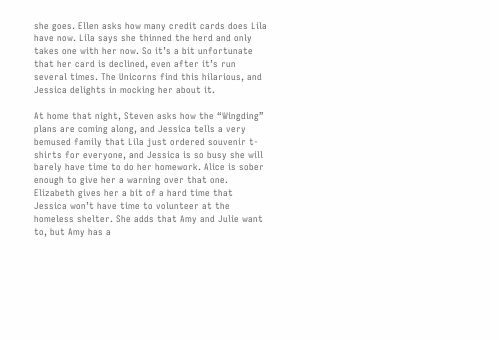she goes. Ellen asks how many credit cards does Lila have now. Lila says she thinned the herd and only takes one with her now. So it’s a bit unfortunate that her card is declined, even after it’s run several times. The Unicorns find this hilarious, and Jessica delights in mocking her about it.

At home that night, Steven asks how the “Wingding” plans are coming along, and Jessica tells a very bemused family that Lila just ordered souvenir t-shirts for everyone, and Jessica is so busy she will barely have time to do her homework. Alice is sober enough to give her a warning over that one. Elizabeth gives her a bit of a hard time that Jessica won’t have time to volunteer at the homeless shelter. She adds that Amy and Julie want to, but Amy has a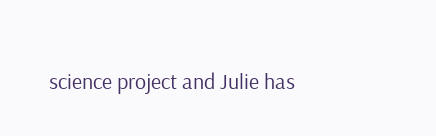science project and Julie has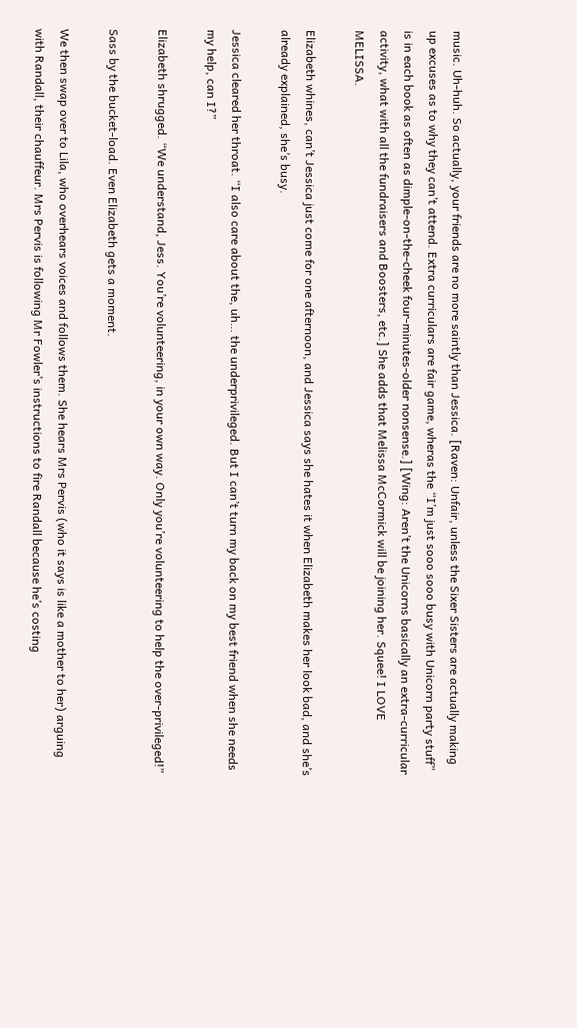music. Uh-huh. So actually, your friends are no more saintly than Jessica. [Raven: Unfair, unless the Sixer Sisters are actually making up excuses as to why they can’t attend. Extra curriculars are fair game, wheras the “I’m just sooo sooo busy with Unicorn party stuff” is in each book as often as dimple-on-the-cheek four-minutes-older nonsense.] [Wing: Aren’t the Unicorns basically an extra-curricular activity, what with all the fundraisers and Boosters, etc.] She adds that Melissa McCormick will be joining her. Squee! I LOVE MELISSA.

Elizabeth whines, can’t Jessica just come for one afternoon, and Jessica says she hates it when Elizabeth makes her look bad, and she’s already explained, she’s busy.

Jessica cleared her throat. “I also care about the, uh… the underprivileged. But I can’t turn my back on my best friend when she needs my help, can I?”

Elizabeth shrugged. “We understand, Jess. You’re volunteering, in your own way. Only you’re volunteering to help the over-privileged!”

Sass by the bucket-load. Even Elizabeth gets a moment.

We then swap over to Lila, who overhears voices and follows them. She hears Mrs Pervis (who it says is like a mother to her) arguing with Randall, their chauffeur. Mrs Pervis is following Mr Fowler’s instructions to fire Randall because he’s costing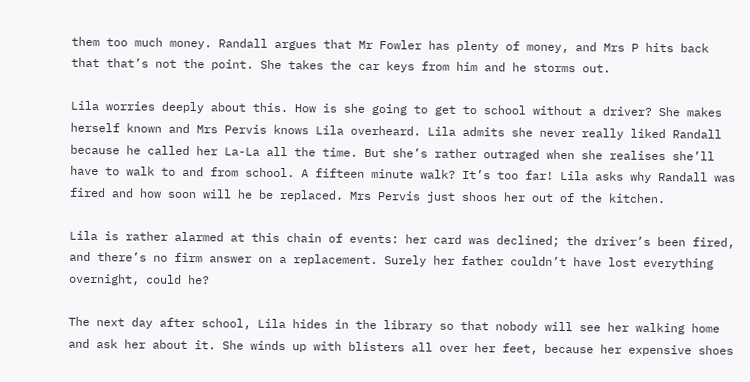them too much money. Randall argues that Mr Fowler has plenty of money, and Mrs P hits back that that’s not the point. She takes the car keys from him and he storms out.

Lila worries deeply about this. How is she going to get to school without a driver? She makes herself known and Mrs Pervis knows Lila overheard. Lila admits she never really liked Randall because he called her La-La all the time. But she’s rather outraged when she realises she’ll have to walk to and from school. A fifteen minute walk? It’s too far! Lila asks why Randall was fired and how soon will he be replaced. Mrs Pervis just shoos her out of the kitchen.

Lila is rather alarmed at this chain of events: her card was declined; the driver’s been fired, and there’s no firm answer on a replacement. Surely her father couldn’t have lost everything overnight, could he?

The next day after school, Lila hides in the library so that nobody will see her walking home and ask her about it. She winds up with blisters all over her feet, because her expensive shoes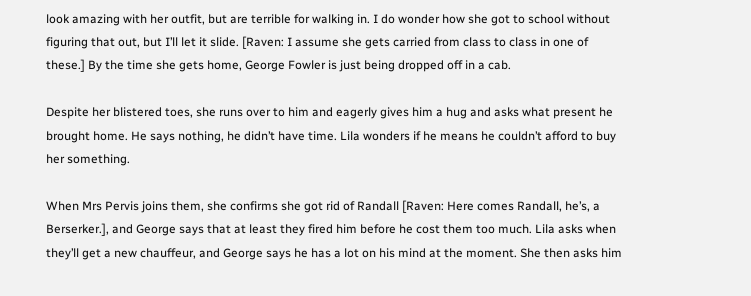look amazing with her outfit, but are terrible for walking in. I do wonder how she got to school without figuring that out, but I’ll let it slide. [Raven: I assume she gets carried from class to class in one of these.] By the time she gets home, George Fowler is just being dropped off in a cab.

Despite her blistered toes, she runs over to him and eagerly gives him a hug and asks what present he brought home. He says nothing, he didn’t have time. Lila wonders if he means he couldn’t afford to buy her something.

When Mrs Pervis joins them, she confirms she got rid of Randall [Raven: Here comes Randall, he’s, a Berserker.], and George says that at least they fired him before he cost them too much. Lila asks when they’ll get a new chauffeur, and George says he has a lot on his mind at the moment. She then asks him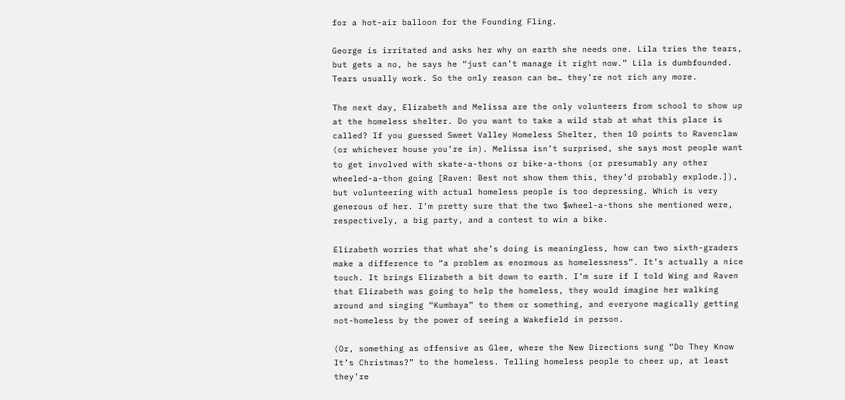for a hot-air balloon for the Founding Fling.

George is irritated and asks her why on earth she needs one. Lila tries the tears, but gets a no, he says he “just can’t manage it right now.” Lila is dumbfounded. Tears usually work. So the only reason can be… they’re not rich any more.

The next day, Elizabeth and Melissa are the only volunteers from school to show up at the homeless shelter. Do you want to take a wild stab at what this place is called? If you guessed Sweet Valley Homeless Shelter, then 10 points to Ravenclaw (or whichever house you’re in). Melissa isn’t surprised, she says most people want to get involved with skate-a-thons or bike-a-thons (or presumably any other wheeled-a-thon going [Raven: Best not show them this, they’d probably explode.]), but volunteering with actual homeless people is too depressing. Which is very generous of her. I’m pretty sure that the two $wheel-a-thons she mentioned were, respectively, a big party, and a contest to win a bike.

Elizabeth worries that what she’s doing is meaningless, how can two sixth-graders make a difference to “a problem as enormous as homelessness”. It’s actually a nice touch. It brings Elizabeth a bit down to earth. I’m sure if I told Wing and Raven that Elizabeth was going to help the homeless, they would imagine her walking around and singing “Kumbaya” to them or something, and everyone magically getting not-homeless by the power of seeing a Wakefield in person.

(Or, something as offensive as Glee, where the New Directions sung “Do They Know It’s Christmas?” to the homeless. Telling homeless people to cheer up, at least they’re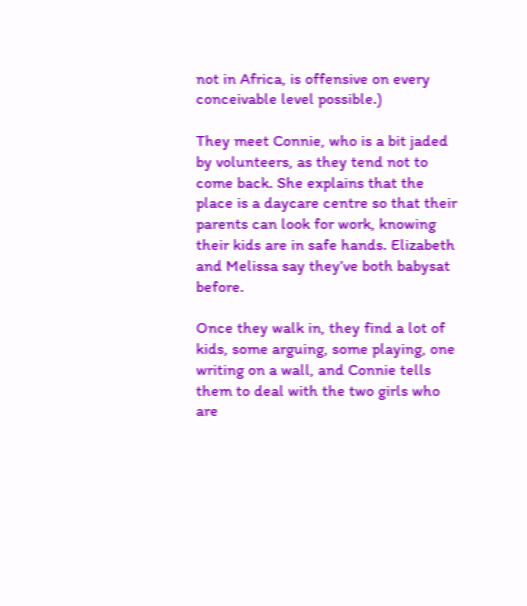not in Africa, is offensive on every conceivable level possible.)

They meet Connie, who is a bit jaded by volunteers, as they tend not to come back. She explains that the place is a daycare centre so that their parents can look for work, knowing their kids are in safe hands. Elizabeth and Melissa say they’ve both babysat before.

Once they walk in, they find a lot of kids, some arguing, some playing, one writing on a wall, and Connie tells them to deal with the two girls who are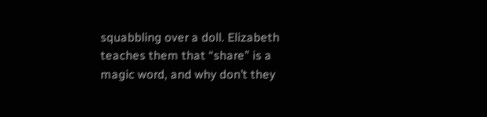squabbling over a doll. Elizabeth teaches them that “share” is a magic word, and why don’t they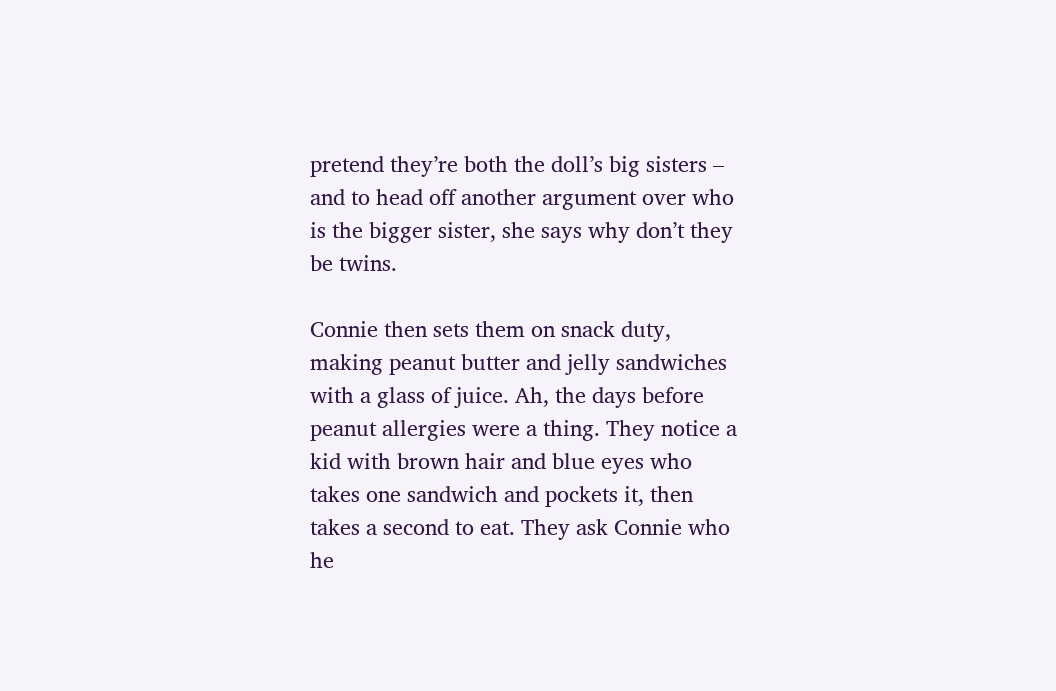pretend they’re both the doll’s big sisters – and to head off another argument over who is the bigger sister, she says why don’t they be twins.

Connie then sets them on snack duty, making peanut butter and jelly sandwiches with a glass of juice. Ah, the days before peanut allergies were a thing. They notice a kid with brown hair and blue eyes who takes one sandwich and pockets it, then takes a second to eat. They ask Connie who he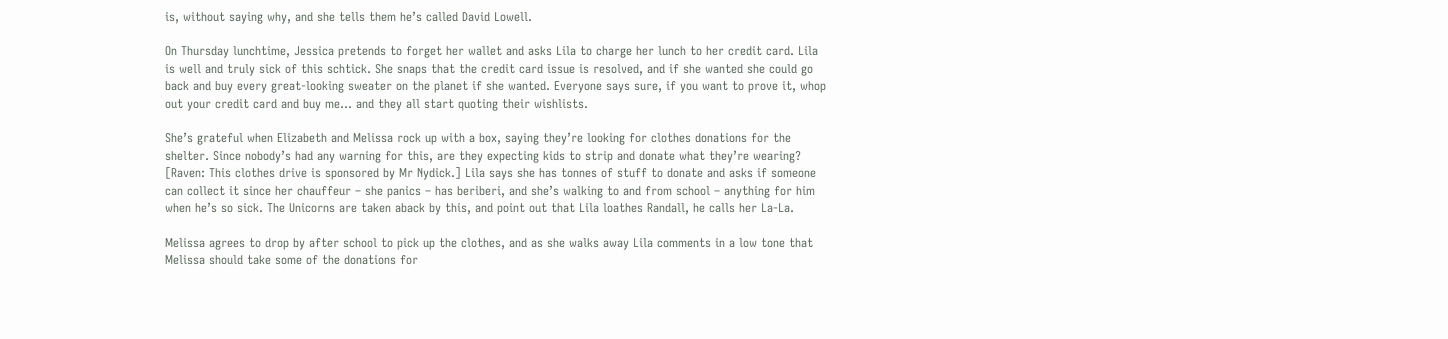is, without saying why, and she tells them he’s called David Lowell.

On Thursday lunchtime, Jessica pretends to forget her wallet and asks Lila to charge her lunch to her credit card. Lila is well and truly sick of this schtick. She snaps that the credit card issue is resolved, and if she wanted she could go back and buy every great-looking sweater on the planet if she wanted. Everyone says sure, if you want to prove it, whop out your credit card and buy me… and they all start quoting their wishlists.

She’s grateful when Elizabeth and Melissa rock up with a box, saying they’re looking for clothes donations for the shelter. Since nobody’s had any warning for this, are they expecting kids to strip and donate what they’re wearing? [Raven: This clothes drive is sponsored by Mr Nydick.] Lila says she has tonnes of stuff to donate and asks if someone can collect it since her chauffeur – she panics – has beriberi, and she’s walking to and from school – anything for him when he’s so sick. The Unicorns are taken aback by this, and point out that Lila loathes Randall, he calls her La-La.

Melissa agrees to drop by after school to pick up the clothes, and as she walks away Lila comments in a low tone that Melissa should take some of the donations for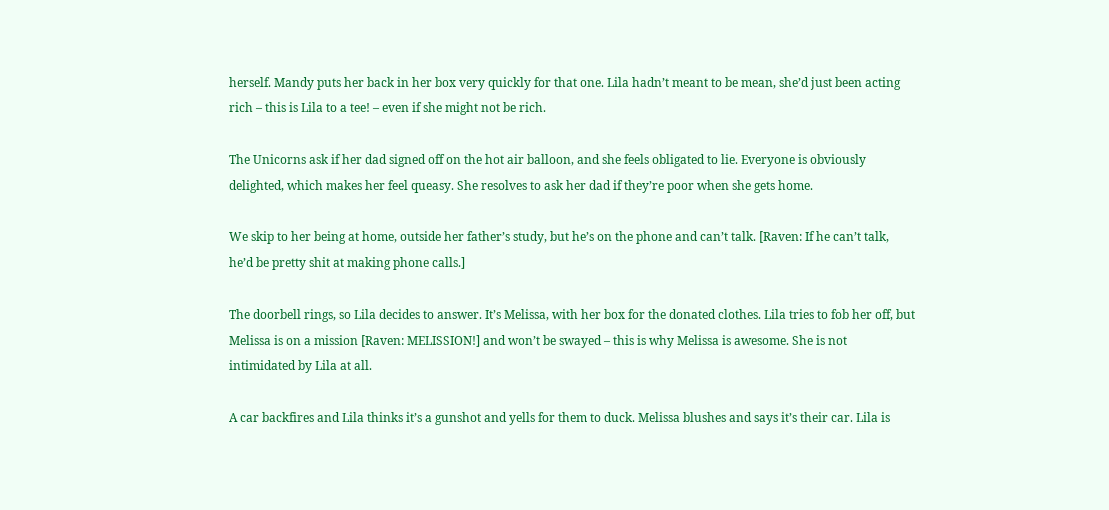herself. Mandy puts her back in her box very quickly for that one. Lila hadn’t meant to be mean, she’d just been acting rich – this is Lila to a tee! – even if she might not be rich.

The Unicorns ask if her dad signed off on the hot air balloon, and she feels obligated to lie. Everyone is obviously delighted, which makes her feel queasy. She resolves to ask her dad if they’re poor when she gets home.

We skip to her being at home, outside her father’s study, but he’s on the phone and can’t talk. [Raven: If he can’t talk, he’d be pretty shit at making phone calls.]

The doorbell rings, so Lila decides to answer. It’s Melissa, with her box for the donated clothes. Lila tries to fob her off, but Melissa is on a mission [Raven: MELISSION!] and won’t be swayed – this is why Melissa is awesome. She is not intimidated by Lila at all.

A car backfires and Lila thinks it’s a gunshot and yells for them to duck. Melissa blushes and says it’s their car. Lila is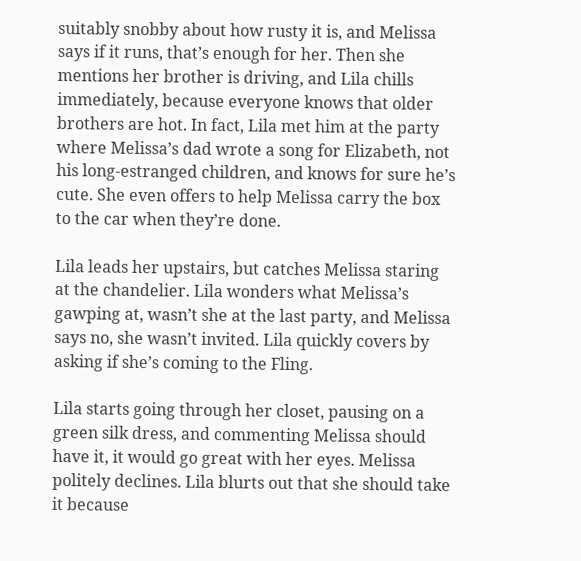suitably snobby about how rusty it is, and Melissa says if it runs, that’s enough for her. Then she mentions her brother is driving, and Lila chills immediately, because everyone knows that older brothers are hot. In fact, Lila met him at the party where Melissa’s dad wrote a song for Elizabeth, not his long-estranged children, and knows for sure he’s cute. She even offers to help Melissa carry the box to the car when they’re done.

Lila leads her upstairs, but catches Melissa staring at the chandelier. Lila wonders what Melissa’s gawping at, wasn’t she at the last party, and Melissa says no, she wasn’t invited. Lila quickly covers by asking if she’s coming to the Fling.

Lila starts going through her closet, pausing on a green silk dress, and commenting Melissa should have it, it would go great with her eyes. Melissa politely declines. Lila blurts out that she should take it because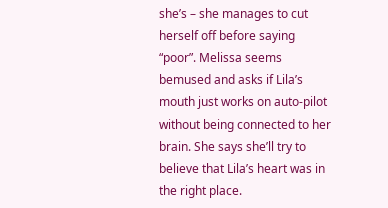she’s – she manages to cut herself off before saying “poor”. Melissa seems bemused and asks if Lila’s mouth just works on auto-pilot without being connected to her brain. She says she’ll try to believe that Lila’s heart was in the right place.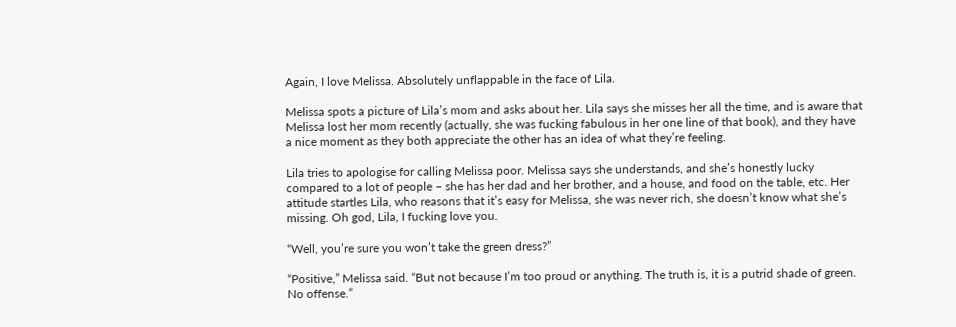Again, I love Melissa. Absolutely unflappable in the face of Lila.

Melissa spots a picture of Lila’s mom and asks about her. Lila says she misses her all the time, and is aware that Melissa lost her mom recently (actually, she was fucking fabulous in her one line of that book), and they have a nice moment as they both appreciate the other has an idea of what they’re feeling.

Lila tries to apologise for calling Melissa poor. Melissa says she understands, and she’s honestly lucky compared to a lot of people – she has her dad and her brother, and a house, and food on the table, etc. Her attitude startles Lila, who reasons that it’s easy for Melissa, she was never rich, she doesn’t know what she’s missing. Oh god, Lila, I fucking love you.

“Well, you’re sure you won’t take the green dress?”

“Positive,” Melissa said. “But not because I’m too proud or anything. The truth is, it is a putrid shade of green. No offense.”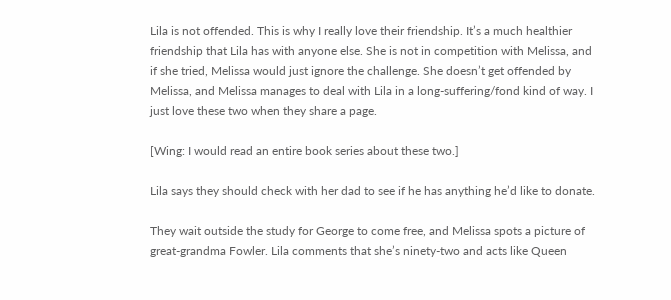Lila is not offended. This is why I really love their friendship. It’s a much healthier friendship that Lila has with anyone else. She is not in competition with Melissa, and if she tried, Melissa would just ignore the challenge. She doesn’t get offended by Melissa, and Melissa manages to deal with Lila in a long-suffering/fond kind of way. I just love these two when they share a page.

[Wing: I would read an entire book series about these two.]

Lila says they should check with her dad to see if he has anything he’d like to donate.

They wait outside the study for George to come free, and Melissa spots a picture of great-grandma Fowler. Lila comments that she’s ninety-two and acts like Queen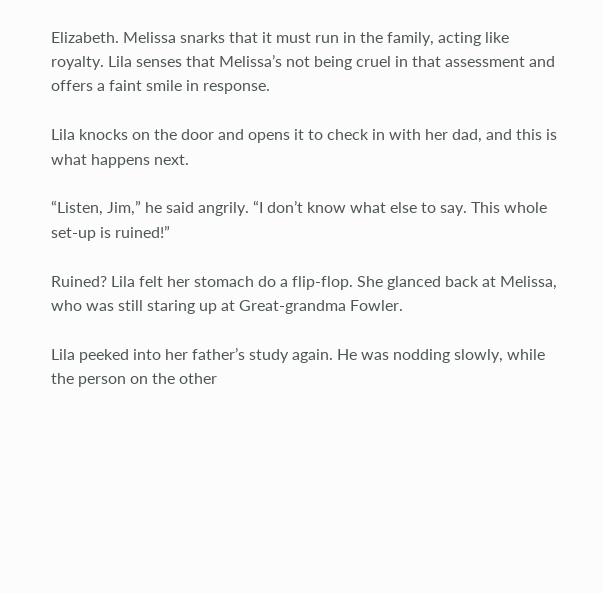Elizabeth. Melissa snarks that it must run in the family, acting like royalty. Lila senses that Melissa’s not being cruel in that assessment and offers a faint smile in response.

Lila knocks on the door and opens it to check in with her dad, and this is what happens next.

“Listen, Jim,” he said angrily. “I don’t know what else to say. This whole set-up is ruined!”

Ruined? Lila felt her stomach do a flip-flop. She glanced back at Melissa, who was still staring up at Great-grandma Fowler.

Lila peeked into her father’s study again. He was nodding slowly, while the person on the other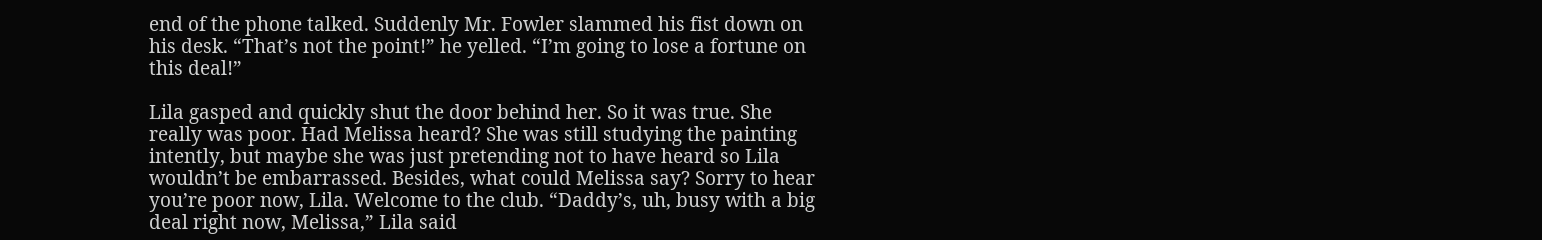end of the phone talked. Suddenly Mr. Fowler slammed his fist down on his desk. “That’s not the point!” he yelled. “I’m going to lose a fortune on this deal!”

Lila gasped and quickly shut the door behind her. So it was true. She really was poor. Had Melissa heard? She was still studying the painting intently, but maybe she was just pretending not to have heard so Lila wouldn’t be embarrassed. Besides, what could Melissa say? Sorry to hear you’re poor now, Lila. Welcome to the club. “Daddy’s, uh, busy with a big deal right now, Melissa,” Lila said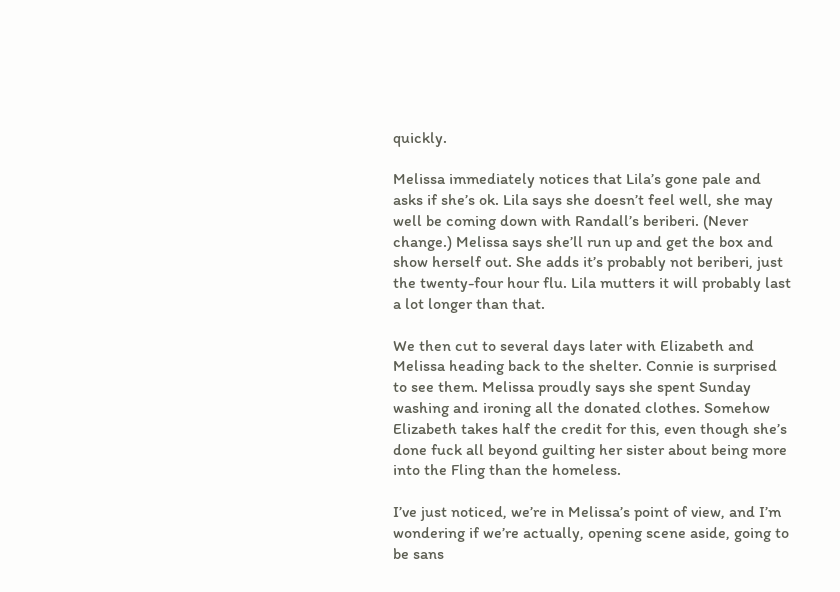quickly.

Melissa immediately notices that Lila’s gone pale and asks if she’s ok. Lila says she doesn’t feel well, she may well be coming down with Randall’s beriberi. (Never change.) Melissa says she’ll run up and get the box and show herself out. She adds it’s probably not beriberi, just the twenty-four hour flu. Lila mutters it will probably last a lot longer than that.

We then cut to several days later with Elizabeth and Melissa heading back to the shelter. Connie is surprised to see them. Melissa proudly says she spent Sunday washing and ironing all the donated clothes. Somehow Elizabeth takes half the credit for this, even though she’s done fuck all beyond guilting her sister about being more into the Fling than the homeless.

I’ve just noticed, we’re in Melissa’s point of view, and I’m wondering if we’re actually, opening scene aside, going to be sans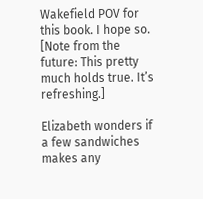Wakefield POV for this book. I hope so. [Note from the future: This pretty much holds true. It’s refreshing.]

Elizabeth wonders if a few sandwiches makes any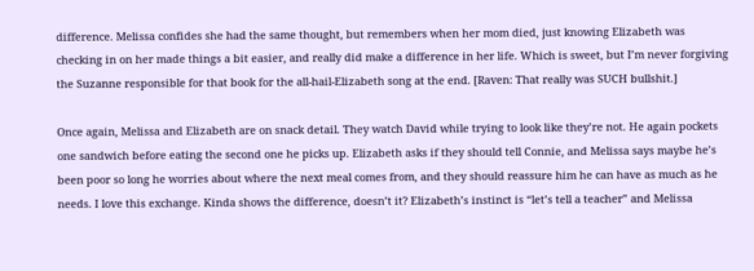difference. Melissa confides she had the same thought, but remembers when her mom died, just knowing Elizabeth was checking in on her made things a bit easier, and really did make a difference in her life. Which is sweet, but I’m never forgiving the Suzanne responsible for that book for the all-hail-Elizabeth song at the end. [Raven: That really was SUCH bullshit.]

Once again, Melissa and Elizabeth are on snack detail. They watch David while trying to look like they’re not. He again pockets one sandwich before eating the second one he picks up. Elizabeth asks if they should tell Connie, and Melissa says maybe he’s been poor so long he worries about where the next meal comes from, and they should reassure him he can have as much as he needs. I love this exchange. Kinda shows the difference, doesn’t it? Elizabeth’s instinct is “let’s tell a teacher” and Melissa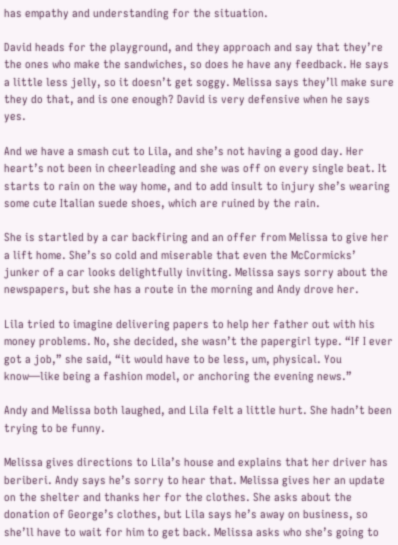has empathy and understanding for the situation.

David heads for the playground, and they approach and say that they’re the ones who make the sandwiches, so does he have any feedback. He says a little less jelly, so it doesn’t get soggy. Melissa says they’ll make sure they do that, and is one enough? David is very defensive when he says yes.

And we have a smash cut to Lila, and she’s not having a good day. Her heart’s not been in cheerleading and she was off on every single beat. It starts to rain on the way home, and to add insult to injury she’s wearing some cute Italian suede shoes, which are ruined by the rain.

She is startled by a car backfiring and an offer from Melissa to give her a lift home. She’s so cold and miserable that even the McCormicks’ junker of a car looks delightfully inviting. Melissa says sorry about the newspapers, but she has a route in the morning and Andy drove her.

Lila tried to imagine delivering papers to help her father out with his money problems. No, she decided, she wasn’t the papergirl type. “If I ever got a job,” she said, “it would have to be less, um, physical. You know—like being a fashion model, or anchoring the evening news.”

Andy and Melissa both laughed, and Lila felt a little hurt. She hadn’t been trying to be funny.

Melissa gives directions to Lila’s house and explains that her driver has beriberi. Andy says he’s sorry to hear that. Melissa gives her an update on the shelter and thanks her for the clothes. She asks about the donation of George’s clothes, but Lila says he’s away on business, so she’ll have to wait for him to get back. Melissa asks who she’s going to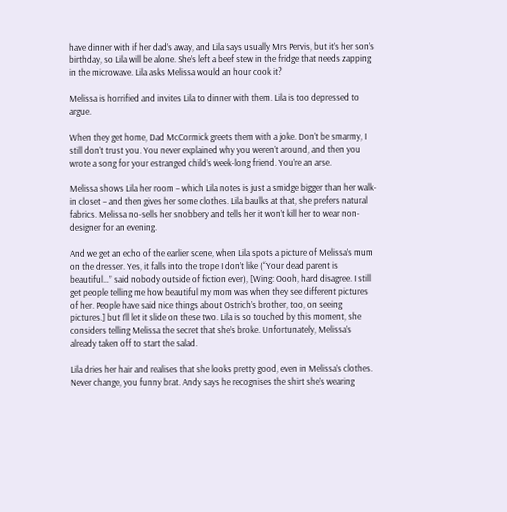have dinner with if her dad’s away, and Lila says usually Mrs Pervis, but it’s her son’s birthday, so Lila will be alone. She’s left a beef stew in the fridge that needs zapping in the microwave. Lila asks Melissa would an hour cook it?

Melissa is horrified and invites Lila to dinner with them. Lila is too depressed to argue.

When they get home, Dad McCormick greets them with a joke. Don’t be smarmy, I still don’t trust you. You never explained why you weren’t around, and then you wrote a song for your estranged child’s week-long friend. You’re an arse.

Melissa shows Lila her room – which Lila notes is just a smidge bigger than her walk-in closet – and then gives her some clothes. Lila baulks at that, she prefers natural fabrics. Melissa no-sells her snobbery and tells her it won’t kill her to wear non-designer for an evening.

And we get an echo of the earlier scene, when Lila spots a picture of Melissa’s mum on the dresser. Yes, it falls into the trope I don’t like (“Your dead parent is beautiful…” said nobody outside of fiction ever), [Wing: Oooh, hard disagree. I still get people telling me how beautiful my mom was when they see different pictures of her. People have said nice things about Ostrich’s brother, too, on seeing pictures.] but I’ll let it slide on these two. Lila is so touched by this moment, she considers telling Melissa the secret that she’s broke. Unfortunately, Melissa’s already taken off to start the salad.

Lila dries her hair and realises that she looks pretty good, even in Melissa’s clothes. Never change, you funny brat. Andy says he recognises the shirt she’s wearing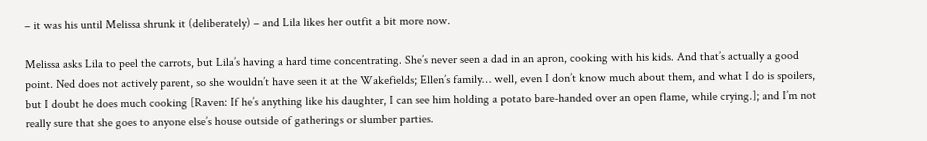– it was his until Melissa shrunk it (deliberately) – and Lila likes her outfit a bit more now.

Melissa asks Lila to peel the carrots, but Lila’s having a hard time concentrating. She’s never seen a dad in an apron, cooking with his kids. And that’s actually a good point. Ned does not actively parent, so she wouldn’t have seen it at the Wakefields; Ellen’s family… well, even I don’t know much about them, and what I do is spoilers, but I doubt he does much cooking [Raven: If he’s anything like his daughter, I can see him holding a potato bare-handed over an open flame, while crying.]; and I’m not really sure that she goes to anyone else’s house outside of gatherings or slumber parties.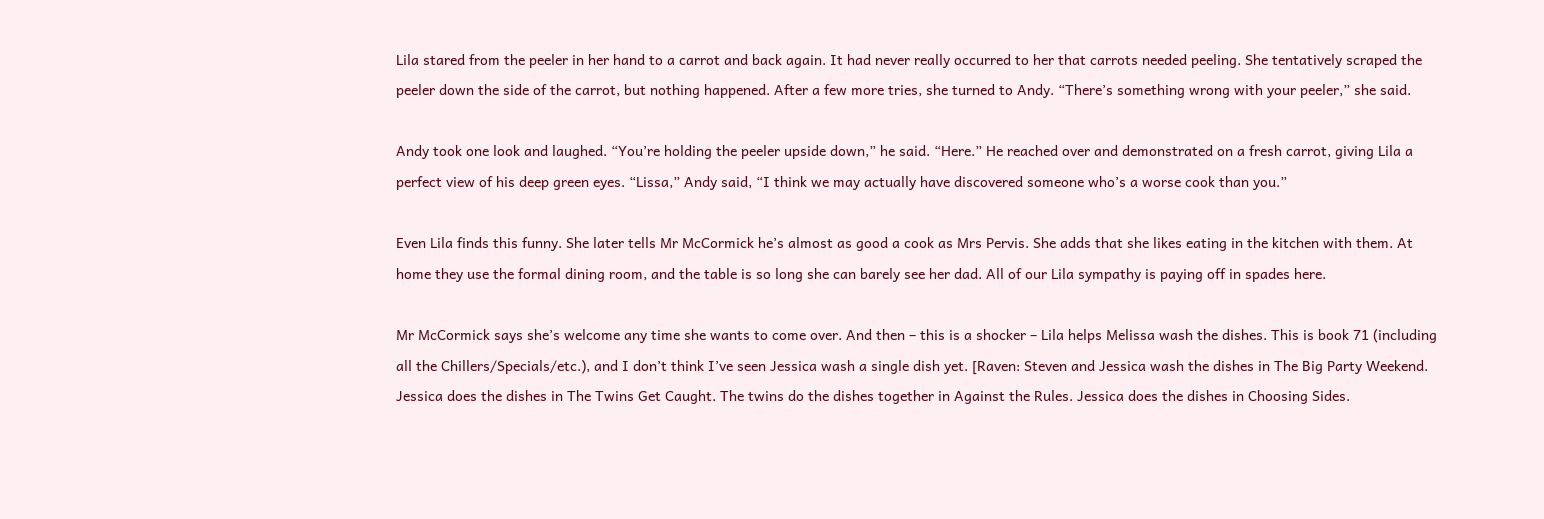Lila stared from the peeler in her hand to a carrot and back again. It had never really occurred to her that carrots needed peeling. She tentatively scraped the peeler down the side of the carrot, but nothing happened. After a few more tries, she turned to Andy. “There’s something wrong with your peeler,” she said.

Andy took one look and laughed. “You’re holding the peeler upside down,” he said. “Here.” He reached over and demonstrated on a fresh carrot, giving Lila a perfect view of his deep green eyes. “Lissa,” Andy said, “I think we may actually have discovered someone who’s a worse cook than you.”

Even Lila finds this funny. She later tells Mr McCormick he’s almost as good a cook as Mrs Pervis. She adds that she likes eating in the kitchen with them. At home they use the formal dining room, and the table is so long she can barely see her dad. All of our Lila sympathy is paying off in spades here.

Mr McCormick says she’s welcome any time she wants to come over. And then – this is a shocker – Lila helps Melissa wash the dishes. This is book 71 (including all the Chillers/Specials/etc.), and I don’t think I’ve seen Jessica wash a single dish yet. [Raven: Steven and Jessica wash the dishes in The Big Party Weekend. Jessica does the dishes in The Twins Get Caught. The twins do the dishes together in Against the Rules. Jessica does the dishes in Choosing Sides.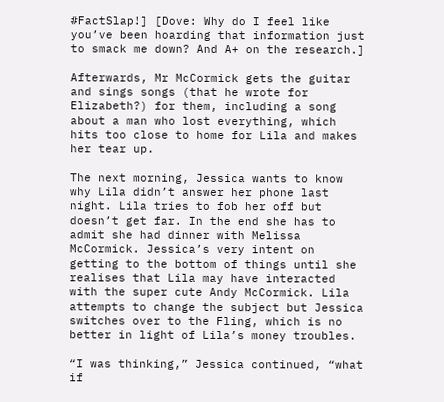#FactSlap!] [Dove: Why do I feel like you’ve been hoarding that information just to smack me down? And A+ on the research.]

Afterwards, Mr McCormick gets the guitar and sings songs (that he wrote for Elizabeth?) for them, including a song about a man who lost everything, which hits too close to home for Lila and makes her tear up.

The next morning, Jessica wants to know why Lila didn’t answer her phone last night. Lila tries to fob her off but doesn’t get far. In the end she has to admit she had dinner with Melissa McCormick. Jessica’s very intent on getting to the bottom of things until she realises that Lila may have interacted with the super cute Andy McCormick. Lila attempts to change the subject but Jessica switches over to the Fling, which is no better in light of Lila’s money troubles.

“I was thinking,” Jessica continued, “what if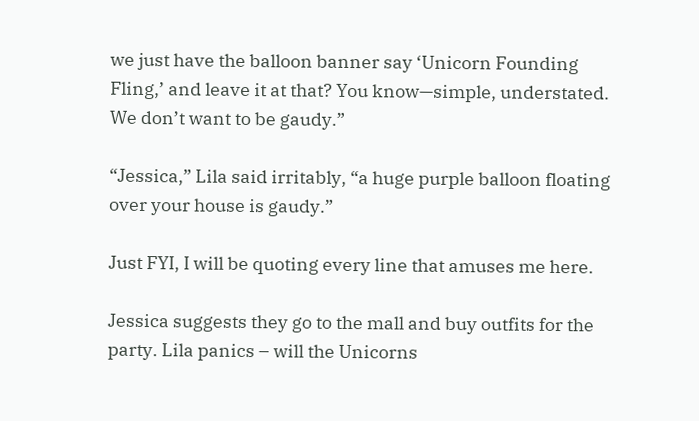we just have the balloon banner say ‘Unicorn Founding Fling,’ and leave it at that? You know—simple, understated. We don’t want to be gaudy.”

“Jessica,” Lila said irritably, “a huge purple balloon floating over your house is gaudy.”

Just FYI, I will be quoting every line that amuses me here.

Jessica suggests they go to the mall and buy outfits for the party. Lila panics – will the Unicorns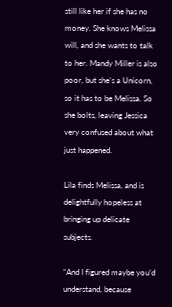still like her if she has no money. She knows Melissa will, and she wants to talk to her. Mandy Miller is also poor, but she’s a Unicorn, so it has to be Melissa. So she bolts, leaving Jessica very confused about what just happened.

Lila finds Melissa, and is delightfully hopeless at bringing up delicate subjects.

“And I figured maybe you’d understand, because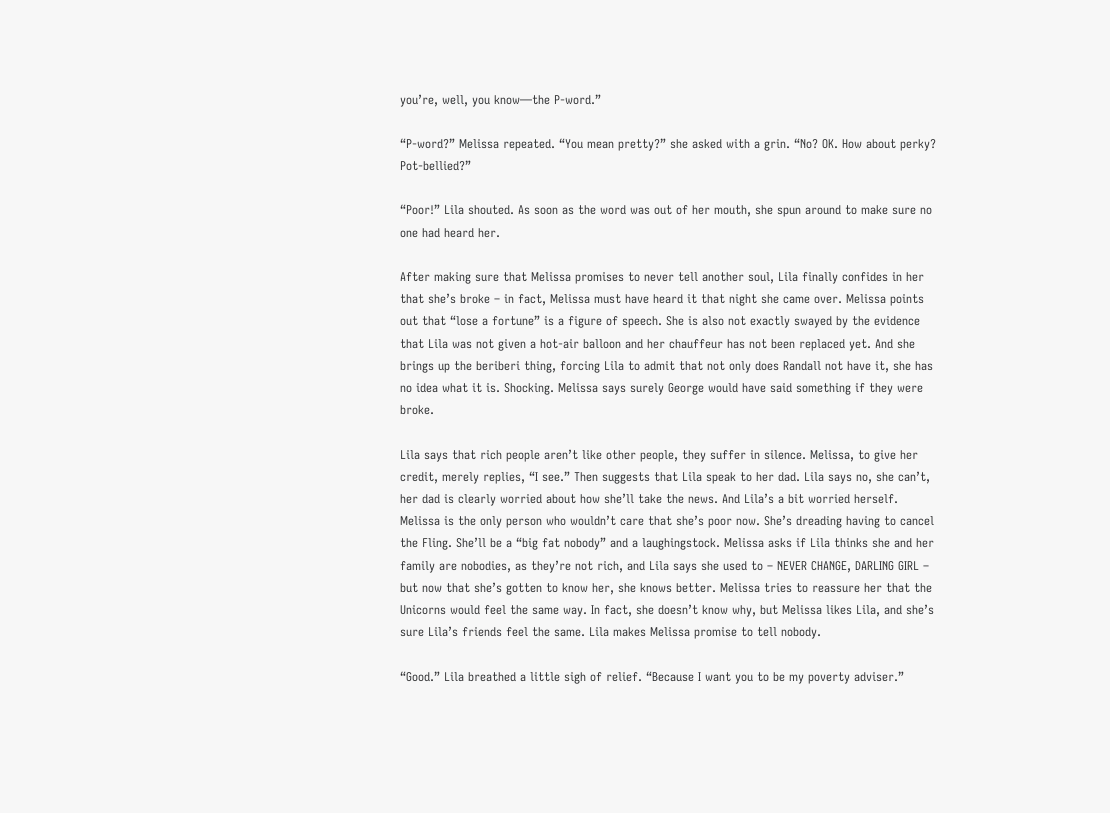you’re, well, you know—the P-word.”

“P-word?” Melissa repeated. “You mean pretty?” she asked with a grin. “No? OK. How about perky? Pot-bellied?”

“Poor!” Lila shouted. As soon as the word was out of her mouth, she spun around to make sure no one had heard her.

After making sure that Melissa promises to never tell another soul, Lila finally confides in her that she’s broke – in fact, Melissa must have heard it that night she came over. Melissa points out that “lose a fortune” is a figure of speech. She is also not exactly swayed by the evidence that Lila was not given a hot-air balloon and her chauffeur has not been replaced yet. And she brings up the beriberi thing, forcing Lila to admit that not only does Randall not have it, she has no idea what it is. Shocking. Melissa says surely George would have said something if they were broke.

Lila says that rich people aren’t like other people, they suffer in silence. Melissa, to give her credit, merely replies, “I see.” Then suggests that Lila speak to her dad. Lila says no, she can’t, her dad is clearly worried about how she’ll take the news. And Lila’s a bit worried herself. Melissa is the only person who wouldn’t care that she’s poor now. She’s dreading having to cancel the Fling. She’ll be a “big fat nobody” and a laughingstock. Melissa asks if Lila thinks she and her family are nobodies, as they’re not rich, and Lila says she used to – NEVER CHANGE, DARLING GIRL – but now that she’s gotten to know her, she knows better. Melissa tries to reassure her that the Unicorns would feel the same way. In fact, she doesn’t know why, but Melissa likes Lila, and she’s sure Lila’s friends feel the same. Lila makes Melissa promise to tell nobody.

“Good.” Lila breathed a little sigh of relief. “Because I want you to be my poverty adviser.”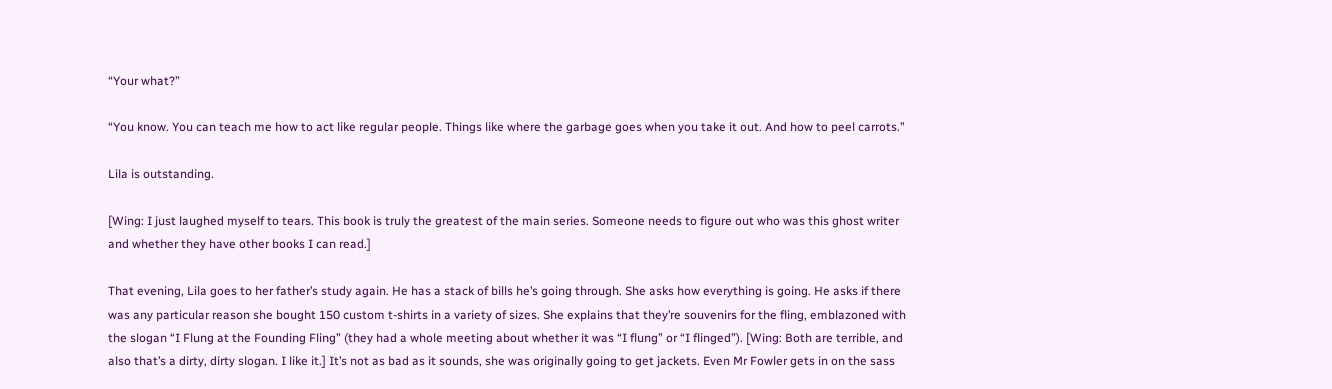“Your what?”

“You know. You can teach me how to act like regular people. Things like where the garbage goes when you take it out. And how to peel carrots.”

Lila is outstanding.

[Wing: I just laughed myself to tears. This book is truly the greatest of the main series. Someone needs to figure out who was this ghost writer and whether they have other books I can read.]

That evening, Lila goes to her father’s study again. He has a stack of bills he’s going through. She asks how everything is going. He asks if there was any particular reason she bought 150 custom t-shirts in a variety of sizes. She explains that they’re souvenirs for the fling, emblazoned with the slogan “I Flung at the Founding Fling” (they had a whole meeting about whether it was “I flung” or “I flinged”). [Wing: Both are terrible, and also that’s a dirty, dirty slogan. I like it.] It’s not as bad as it sounds, she was originally going to get jackets. Even Mr Fowler gets in on the sass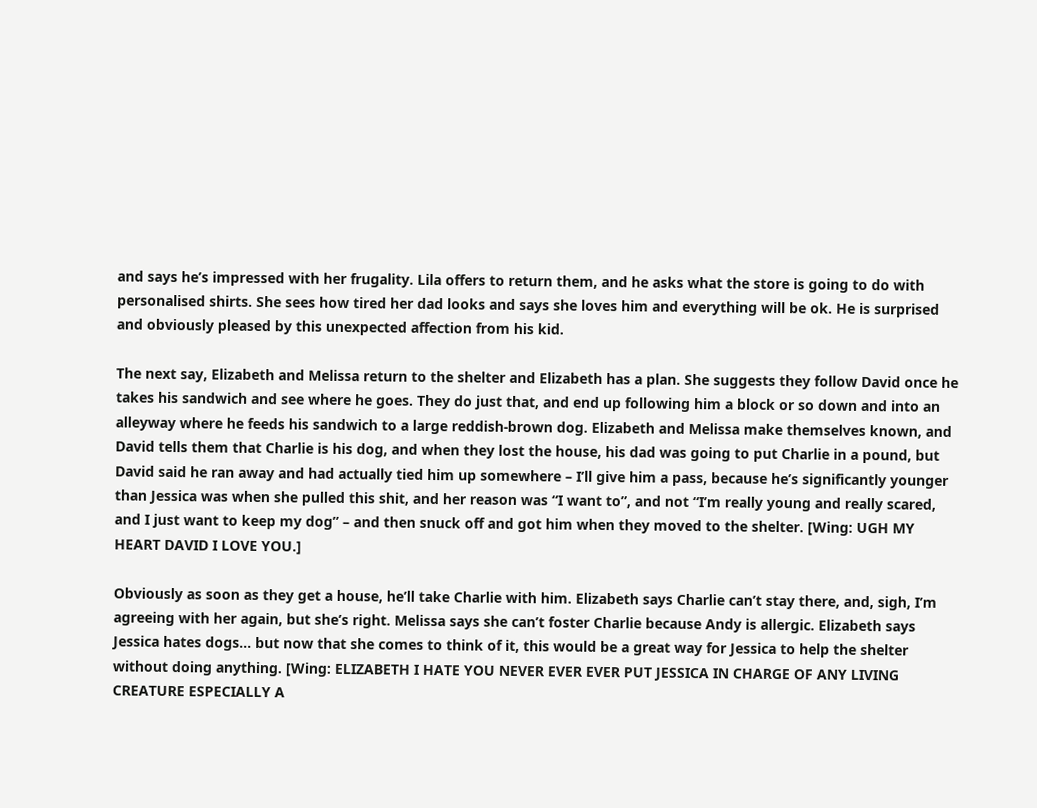and says he’s impressed with her frugality. Lila offers to return them, and he asks what the store is going to do with personalised shirts. She sees how tired her dad looks and says she loves him and everything will be ok. He is surprised and obviously pleased by this unexpected affection from his kid.

The next say, Elizabeth and Melissa return to the shelter and Elizabeth has a plan. She suggests they follow David once he takes his sandwich and see where he goes. They do just that, and end up following him a block or so down and into an alleyway where he feeds his sandwich to a large reddish-brown dog. Elizabeth and Melissa make themselves known, and David tells them that Charlie is his dog, and when they lost the house, his dad was going to put Charlie in a pound, but David said he ran away and had actually tied him up somewhere – I’ll give him a pass, because he’s significantly younger than Jessica was when she pulled this shit, and her reason was “I want to”, and not “I’m really young and really scared, and I just want to keep my dog” – and then snuck off and got him when they moved to the shelter. [Wing: UGH MY HEART DAVID I LOVE YOU.]

Obviously as soon as they get a house, he’ll take Charlie with him. Elizabeth says Charlie can’t stay there, and, sigh, I’m agreeing with her again, but she’s right. Melissa says she can’t foster Charlie because Andy is allergic. Elizabeth says Jessica hates dogs… but now that she comes to think of it, this would be a great way for Jessica to help the shelter without doing anything. [Wing: ELIZABETH I HATE YOU NEVER EVER EVER PUT JESSICA IN CHARGE OF ANY LIVING CREATURE ESPECIALLY A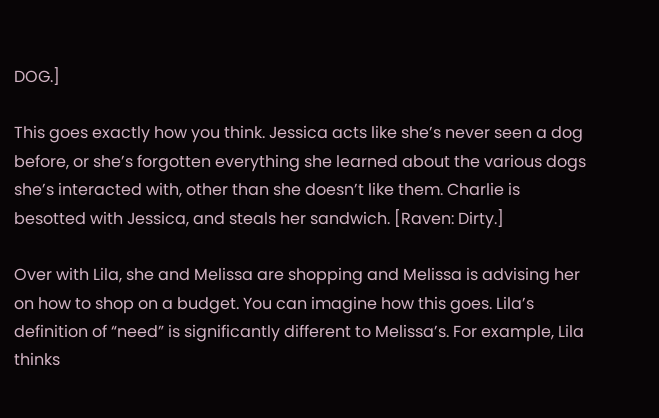DOG.]

This goes exactly how you think. Jessica acts like she’s never seen a dog before, or she’s forgotten everything she learned about the various dogs she’s interacted with, other than she doesn’t like them. Charlie is besotted with Jessica, and steals her sandwich. [Raven: Dirty.]

Over with Lila, she and Melissa are shopping and Melissa is advising her on how to shop on a budget. You can imagine how this goes. Lila’s definition of “need” is significantly different to Melissa’s. For example, Lila thinks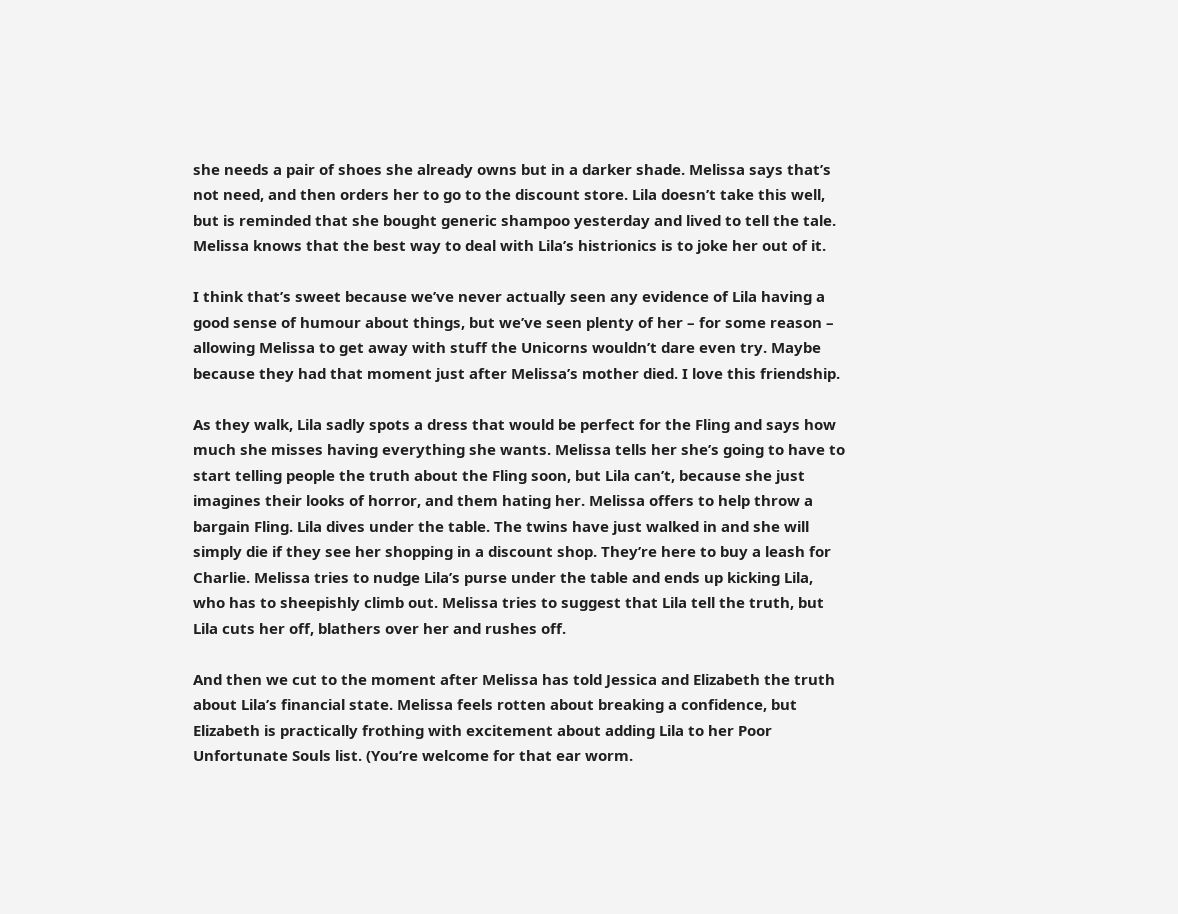she needs a pair of shoes she already owns but in a darker shade. Melissa says that’s not need, and then orders her to go to the discount store. Lila doesn’t take this well, but is reminded that she bought generic shampoo yesterday and lived to tell the tale. Melissa knows that the best way to deal with Lila’s histrionics is to joke her out of it.

I think that’s sweet because we’ve never actually seen any evidence of Lila having a good sense of humour about things, but we’ve seen plenty of her – for some reason – allowing Melissa to get away with stuff the Unicorns wouldn’t dare even try. Maybe because they had that moment just after Melissa’s mother died. I love this friendship.

As they walk, Lila sadly spots a dress that would be perfect for the Fling and says how much she misses having everything she wants. Melissa tells her she’s going to have to start telling people the truth about the Fling soon, but Lila can’t, because she just imagines their looks of horror, and them hating her. Melissa offers to help throw a bargain Fling. Lila dives under the table. The twins have just walked in and she will simply die if they see her shopping in a discount shop. They’re here to buy a leash for Charlie. Melissa tries to nudge Lila’s purse under the table and ends up kicking Lila, who has to sheepishly climb out. Melissa tries to suggest that Lila tell the truth, but Lila cuts her off, blathers over her and rushes off.

And then we cut to the moment after Melissa has told Jessica and Elizabeth the truth about Lila’s financial state. Melissa feels rotten about breaking a confidence, but Elizabeth is practically frothing with excitement about adding Lila to her Poor Unfortunate Souls list. (You’re welcome for that ear worm.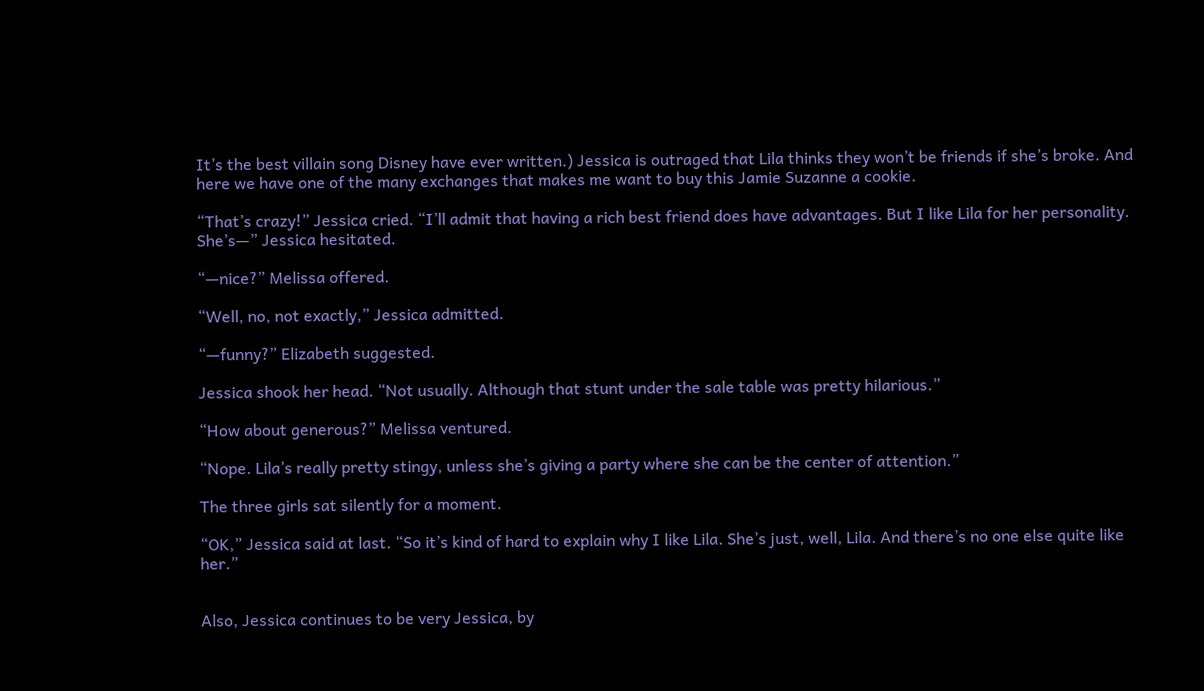It’s the best villain song Disney have ever written.) Jessica is outraged that Lila thinks they won’t be friends if she’s broke. And here we have one of the many exchanges that makes me want to buy this Jamie Suzanne a cookie.

“That’s crazy!” Jessica cried. “I’ll admit that having a rich best friend does have advantages. But I like Lila for her personality. She’s—” Jessica hesitated.

“—nice?” Melissa offered.

“Well, no, not exactly,” Jessica admitted.

“—funny?” Elizabeth suggested.

Jessica shook her head. “Not usually. Although that stunt under the sale table was pretty hilarious.”

“How about generous?” Melissa ventured.

“Nope. Lila’s really pretty stingy, unless she’s giving a party where she can be the center of attention.”

The three girls sat silently for a moment.

“OK,” Jessica said at last. “So it’s kind of hard to explain why I like Lila. She’s just, well, Lila. And there’s no one else quite like her.”


Also, Jessica continues to be very Jessica, by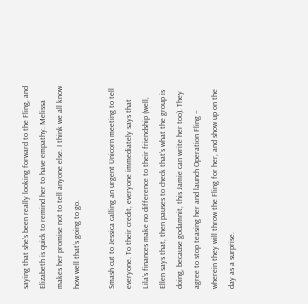saying that she’s been really looking forward to the Fling, and Elizabeth is quick to remind her to have empathy. Melissa makes her promise not to tell anyone else. I think we all know how well that’s going to go.

Smash cut to Jessica calling an urgent Unicorn meeting to tell everyone. To their credit, everyone immediately says that Lila’s finances make no difference to their friendship (well, Ellen says that, then pauses to check that’s what the group is doing, because godamnit, this Jamie can write her too). They agree to stop teasing her and launch Operation Fling – wherein they will throw the Fling for her, and show up on the day as a surprise.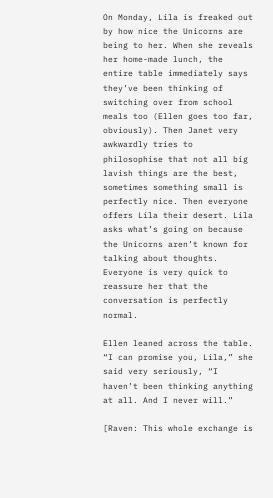On Monday, Lila is freaked out by how nice the Unicorns are being to her. When she reveals her home-made lunch, the entire table immediately says they’ve been thinking of switching over from school meals too (Ellen goes too far, obviously). Then Janet very awkwardly tries to philosophise that not all big lavish things are the best, sometimes something small is perfectly nice. Then everyone offers Lila their desert. Lila asks what’s going on because the Unicorns aren’t known for talking about thoughts. Everyone is very quick to reassure her that the conversation is perfectly normal.

Ellen leaned across the table. “I can promise you, Lila,” she said very seriously, “I haven’t been thinking anything at all. And I never will.”

[Raven: This whole exchange is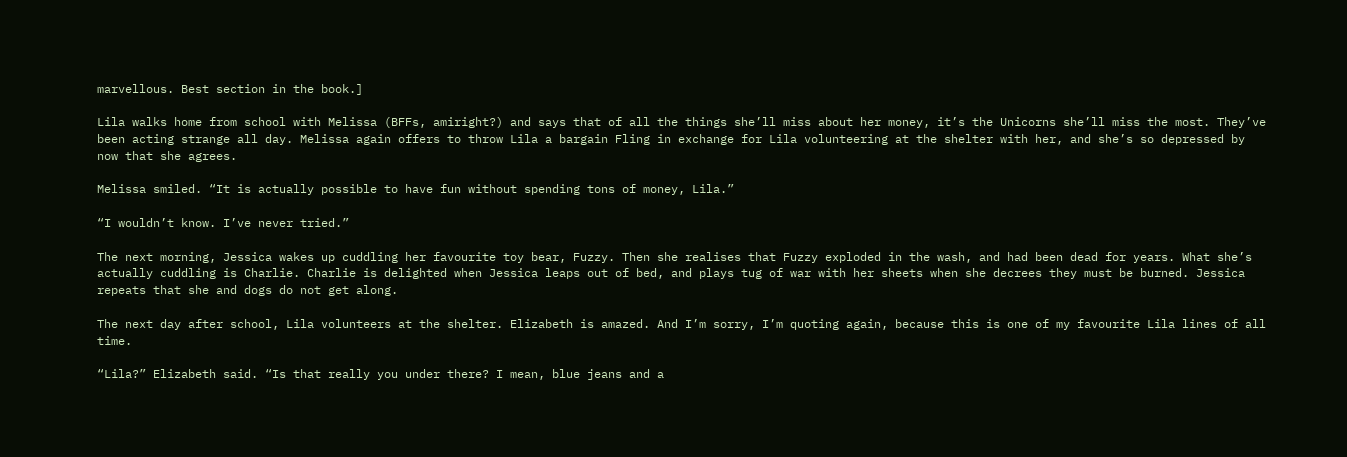marvellous. Best section in the book.]

Lila walks home from school with Melissa (BFFs, amiright?) and says that of all the things she’ll miss about her money, it’s the Unicorns she’ll miss the most. They’ve been acting strange all day. Melissa again offers to throw Lila a bargain Fling in exchange for Lila volunteering at the shelter with her, and she’s so depressed by now that she agrees.

Melissa smiled. “It is actually possible to have fun without spending tons of money, Lila.”

“I wouldn’t know. I’ve never tried.”

The next morning, Jessica wakes up cuddling her favourite toy bear, Fuzzy. Then she realises that Fuzzy exploded in the wash, and had been dead for years. What she’s actually cuddling is Charlie. Charlie is delighted when Jessica leaps out of bed, and plays tug of war with her sheets when she decrees they must be burned. Jessica repeats that she and dogs do not get along.

The next day after school, Lila volunteers at the shelter. Elizabeth is amazed. And I’m sorry, I’m quoting again, because this is one of my favourite Lila lines of all time.

“Lila?” Elizabeth said. “Is that really you under there? I mean, blue jeans and a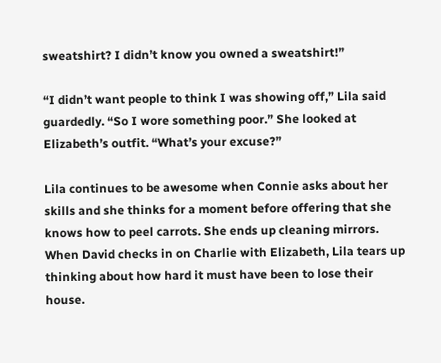sweatshirt? I didn’t know you owned a sweatshirt!”

“I didn’t want people to think I was showing off,” Lila said guardedly. “So I wore something poor.” She looked at Elizabeth’s outfit. “What’s your excuse?”

Lila continues to be awesome when Connie asks about her skills and she thinks for a moment before offering that she knows how to peel carrots. She ends up cleaning mirrors. When David checks in on Charlie with Elizabeth, Lila tears up thinking about how hard it must have been to lose their house.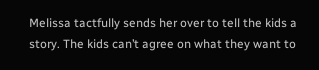Melissa tactfully sends her over to tell the kids a story. The kids can’t agree on what they want to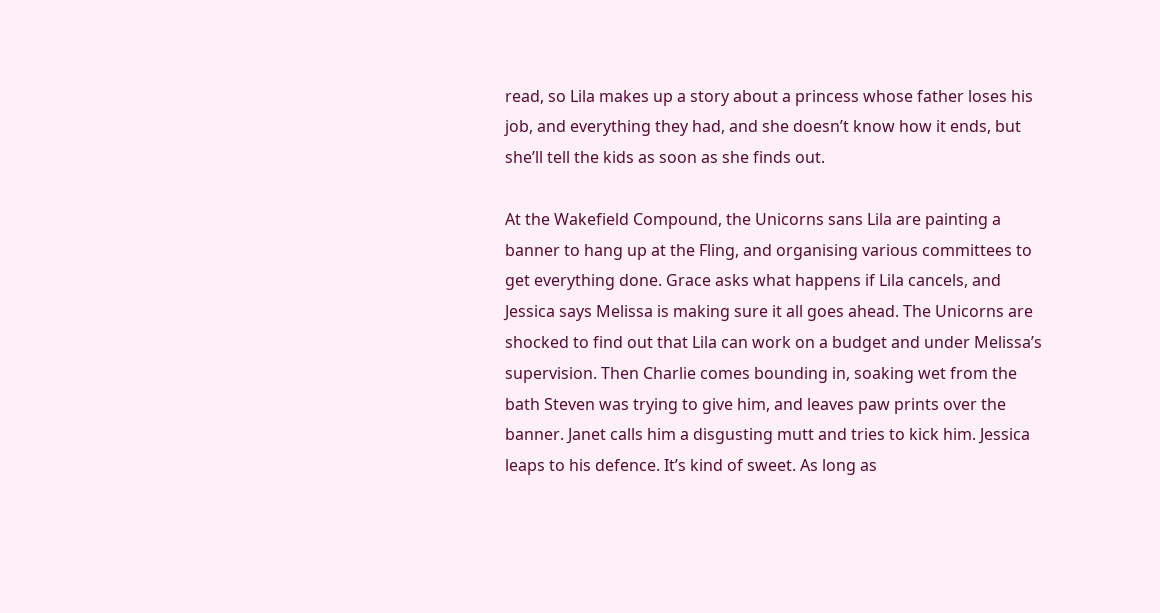read, so Lila makes up a story about a princess whose father loses his job, and everything they had, and she doesn’t know how it ends, but she’ll tell the kids as soon as she finds out.

At the Wakefield Compound, the Unicorns sans Lila are painting a banner to hang up at the Fling, and organising various committees to get everything done. Grace asks what happens if Lila cancels, and Jessica says Melissa is making sure it all goes ahead. The Unicorns are shocked to find out that Lila can work on a budget and under Melissa’s supervision. Then Charlie comes bounding in, soaking wet from the bath Steven was trying to give him, and leaves paw prints over the banner. Janet calls him a disgusting mutt and tries to kick him. Jessica leaps to his defence. It’s kind of sweet. As long as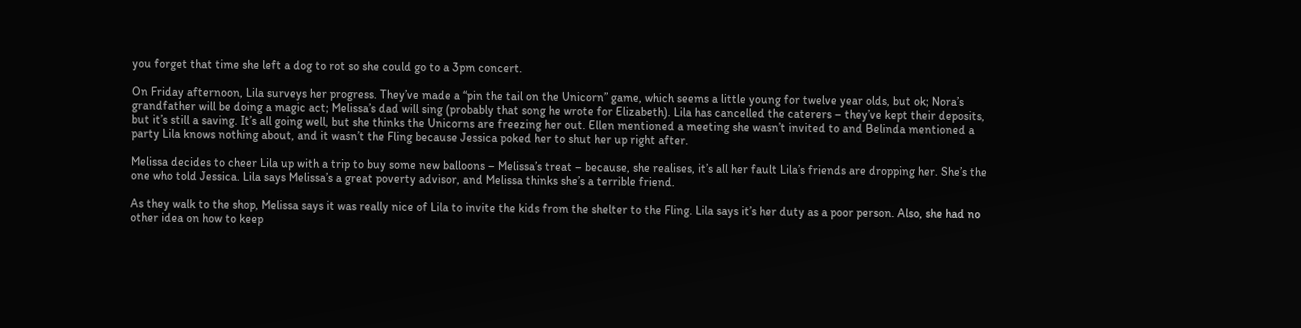you forget that time she left a dog to rot so she could go to a 3pm concert.

On Friday afternoon, Lila surveys her progress. They’ve made a “pin the tail on the Unicorn” game, which seems a little young for twelve year olds, but ok; Nora’s grandfather will be doing a magic act; Melissa’s dad will sing (probably that song he wrote for Elizabeth). Lila has cancelled the caterers – they’ve kept their deposits, but it’s still a saving. It’s all going well, but she thinks the Unicorns are freezing her out. Ellen mentioned a meeting she wasn’t invited to and Belinda mentioned a party Lila knows nothing about, and it wasn’t the Fling because Jessica poked her to shut her up right after.

Melissa decides to cheer Lila up with a trip to buy some new balloons – Melissa’s treat – because, she realises, it’s all her fault Lila’s friends are dropping her. She’s the one who told Jessica. Lila says Melissa’s a great poverty advisor, and Melissa thinks she’s a terrible friend.

As they walk to the shop, Melissa says it was really nice of Lila to invite the kids from the shelter to the Fling. Lila says it’s her duty as a poor person. Also, she had no other idea on how to keep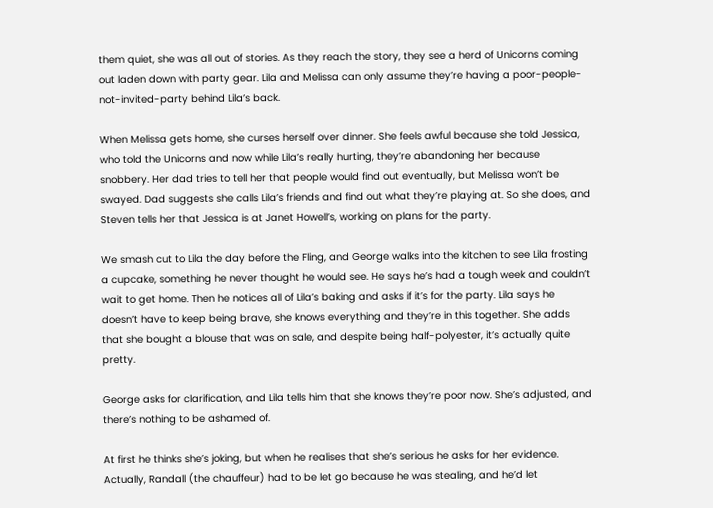them quiet, she was all out of stories. As they reach the story, they see a herd of Unicorns coming out laden down with party gear. Lila and Melissa can only assume they’re having a poor-people-not-invited-party behind Lila’s back.

When Melissa gets home, she curses herself over dinner. She feels awful because she told Jessica, who told the Unicorns and now while Lila’s really hurting, they’re abandoning her because snobbery. Her dad tries to tell her that people would find out eventually, but Melissa won’t be swayed. Dad suggests she calls Lila’s friends and find out what they’re playing at. So she does, and Steven tells her that Jessica is at Janet Howell’s, working on plans for the party.

We smash cut to Lila the day before the Fling, and George walks into the kitchen to see Lila frosting a cupcake, something he never thought he would see. He says he’s had a tough week and couldn’t wait to get home. Then he notices all of Lila’s baking and asks if it’s for the party. Lila says he doesn’t have to keep being brave, she knows everything and they’re in this together. She adds that she bought a blouse that was on sale, and despite being half-polyester, it’s actually quite pretty.

George asks for clarification, and Lila tells him that she knows they’re poor now. She’s adjusted, and there’s nothing to be ashamed of.

At first he thinks she’s joking, but when he realises that she’s serious he asks for her evidence. Actually, Randall (the chauffeur) had to be let go because he was stealing, and he’d let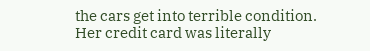the cars get into terrible condition. Her credit card was literally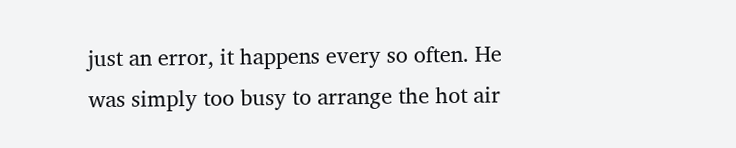just an error, it happens every so often. He was simply too busy to arrange the hot air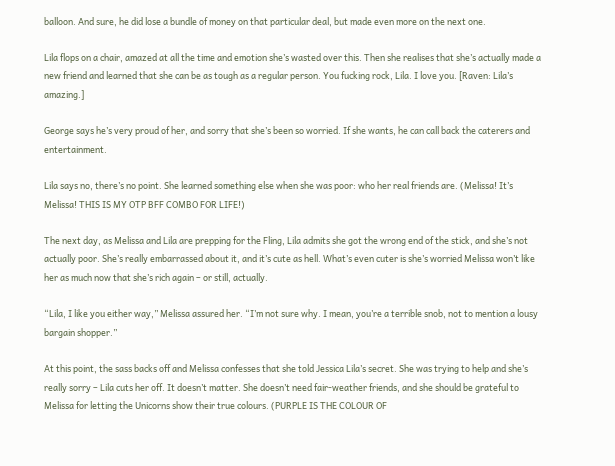balloon. And sure, he did lose a bundle of money on that particular deal, but made even more on the next one.

Lila flops on a chair, amazed at all the time and emotion she’s wasted over this. Then she realises that she’s actually made a new friend and learned that she can be as tough as a regular person. You fucking rock, Lila. I love you. [Raven: Lila’s amazing.]

George says he’s very proud of her, and sorry that she’s been so worried. If she wants, he can call back the caterers and entertainment.

Lila says no, there’s no point. She learned something else when she was poor: who her real friends are. (Melissa! It’s Melissa! THIS IS MY OTP BFF COMBO FOR LIFE!)

The next day, as Melissa and Lila are prepping for the Fling, Lila admits she got the wrong end of the stick, and she’s not actually poor. She’s really embarrassed about it, and it’s cute as hell. What’s even cuter is she’s worried Melissa won’t like her as much now that she’s rich again – or still, actually.

“Lila, I like you either way,” Melissa assured her. “I’m not sure why. I mean, you’re a terrible snob, not to mention a lousy bargain shopper.”

At this point, the sass backs off and Melissa confesses that she told Jessica Lila’s secret. She was trying to help and she’s really sorry – Lila cuts her off. It doesn’t matter. She doesn’t need fair-weather friends, and she should be grateful to Melissa for letting the Unicorns show their true colours. (PURPLE IS THE COLOUR OF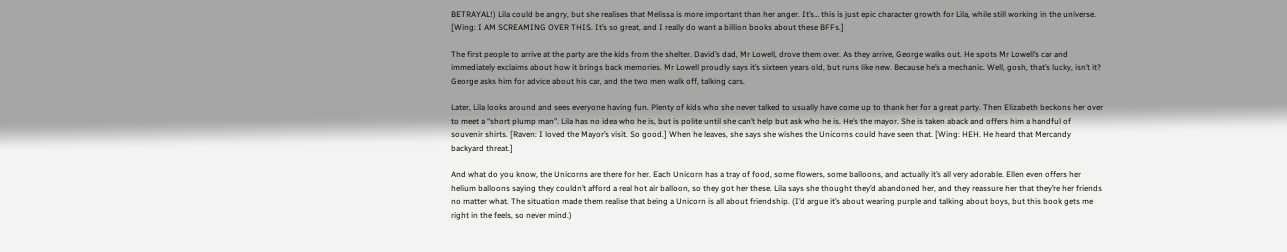BETRAYAL!) Lila could be angry, but she realises that Melissa is more important than her anger. It’s… this is just epic character growth for Lila, while still working in the universe. [Wing: I AM SCREAMING OVER THIS. It’s so great, and I really do want a billion books about these BFFs.]

The first people to arrive at the party are the kids from the shelter. David’s dad, Mr Lowell, drove them over. As they arrive, George walks out. He spots Mr Lowell’s car and immediately exclaims about how it brings back memories. Mr Lowell proudly says it’s sixteen years old, but runs like new. Because he’s a mechanic. Well, gosh, that’s lucky, isn’t it? George asks him for advice about his car, and the two men walk off, talking cars.

Later, Lila looks around and sees everyone having fun. Plenty of kids who she never talked to usually have come up to thank her for a great party. Then Elizabeth beckons her over to meet a “short plump man”. Lila has no idea who he is, but is polite until she can’t help but ask who he is. He’s the mayor. She is taken aback and offers him a handful of souvenir shirts. [Raven: I loved the Mayor’s visit. So good.] When he leaves, she says she wishes the Unicorns could have seen that. [Wing: HEH. He heard that Mercandy backyard threat.]

And what do you know, the Unicorns are there for her. Each Unicorn has a tray of food, some flowers, some balloons, and actually it’s all very adorable. Ellen even offers her helium balloons saying they couldn’t afford a real hot air balloon, so they got her these. Lila says she thought they’d abandoned her, and they reassure her that they’re her friends no matter what. The situation made them realise that being a Unicorn is all about friendship. (I’d argue it’s about wearing purple and talking about boys, but this book gets me right in the feels, so never mind.)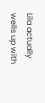Lila actually wells up with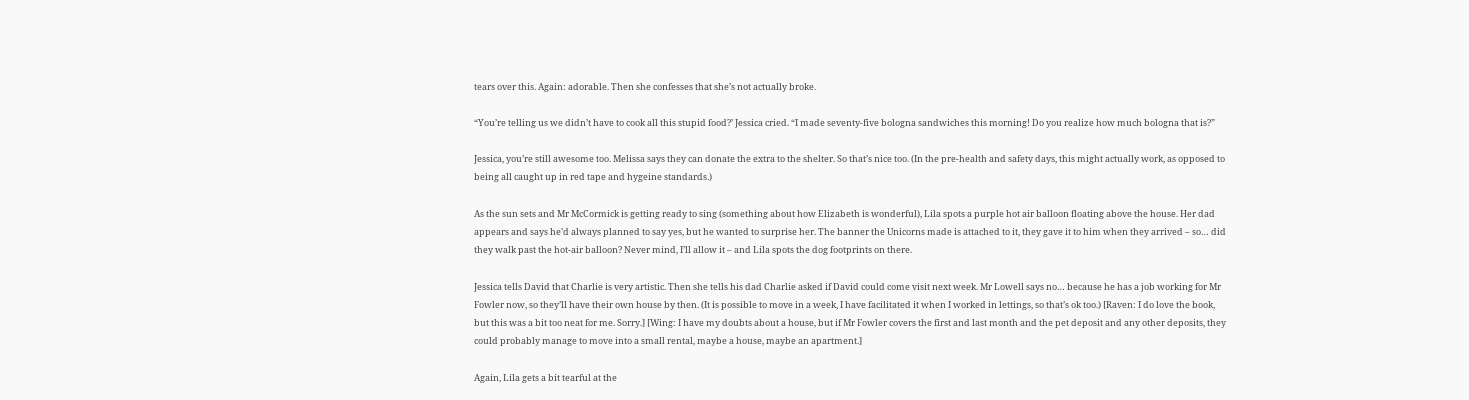tears over this. Again: adorable. Then she confesses that she’s not actually broke.

“You’re telling us we didn’t have to cook all this stupid food?’ Jessica cried. “I made seventy-five bologna sandwiches this morning! Do you realize how much bologna that is?”

Jessica, you’re still awesome too. Melissa says they can donate the extra to the shelter. So that’s nice too. (In the pre-health and safety days, this might actually work, as opposed to being all caught up in red tape and hygeine standards.)

As the sun sets and Mr McCormick is getting ready to sing (something about how Elizabeth is wonderful), Lila spots a purple hot air balloon floating above the house. Her dad appears and says he’d always planned to say yes, but he wanted to surprise her. The banner the Unicorns made is attached to it, they gave it to him when they arrived – so… did they walk past the hot-air balloon? Never mind, I’ll allow it – and Lila spots the dog footprints on there.

Jessica tells David that Charlie is very artistic. Then she tells his dad Charlie asked if David could come visit next week. Mr Lowell says no… because he has a job working for Mr Fowler now, so they’ll have their own house by then. (It is possible to move in a week, I have facilitated it when I worked in lettings, so that’s ok too.) [Raven: I do love the book, but this was a bit too neat for me. Sorry.] [Wing: I have my doubts about a house, but if Mr Fowler covers the first and last month and the pet deposit and any other deposits, they could probably manage to move into a small rental, maybe a house, maybe an apartment.]

Again, Lila gets a bit tearful at the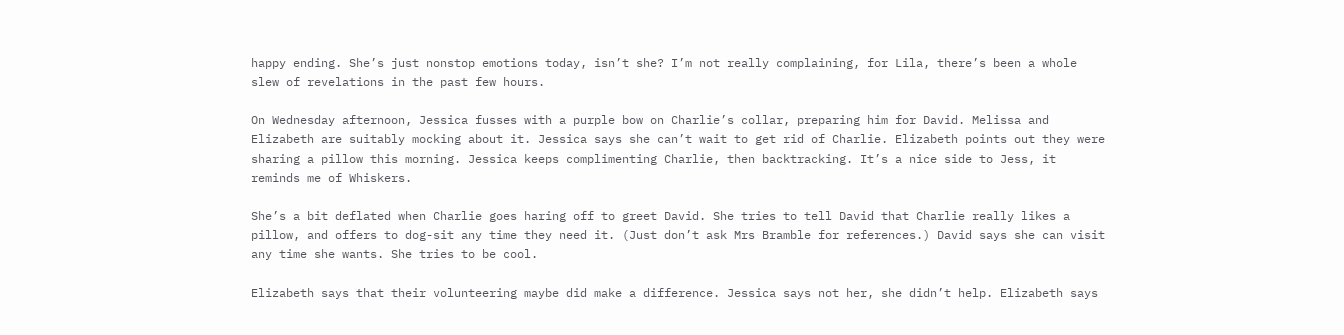happy ending. She’s just nonstop emotions today, isn’t she? I’m not really complaining, for Lila, there’s been a whole slew of revelations in the past few hours.

On Wednesday afternoon, Jessica fusses with a purple bow on Charlie’s collar, preparing him for David. Melissa and Elizabeth are suitably mocking about it. Jessica says she can’t wait to get rid of Charlie. Elizabeth points out they were sharing a pillow this morning. Jessica keeps complimenting Charlie, then backtracking. It’s a nice side to Jess, it reminds me of Whiskers.

She’s a bit deflated when Charlie goes haring off to greet David. She tries to tell David that Charlie really likes a pillow, and offers to dog-sit any time they need it. (Just don’t ask Mrs Bramble for references.) David says she can visit any time she wants. She tries to be cool.

Elizabeth says that their volunteering maybe did make a difference. Jessica says not her, she didn’t help. Elizabeth says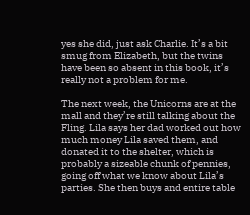yes she did, just ask Charlie. It’s a bit smug from Elizabeth, but the twins have been so absent in this book, it’s really not a problem for me.

The next week, the Unicorns are at the mall and they’re still talking about the Fling. Lila says her dad worked out how much money Lila saved them, and donated it to the shelter, which is probably a sizeable chunk of pennies, going off what we know about Lila’s parties. She then buys and entire table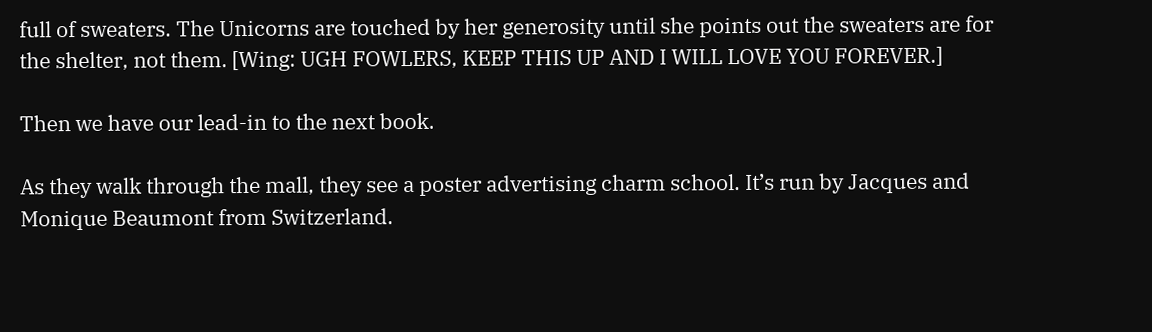full of sweaters. The Unicorns are touched by her generosity until she points out the sweaters are for the shelter, not them. [Wing: UGH FOWLERS, KEEP THIS UP AND I WILL LOVE YOU FOREVER.]

Then we have our lead-in to the next book.

As they walk through the mall, they see a poster advertising charm school. It’s run by Jacques and Monique Beaumont from Switzerland.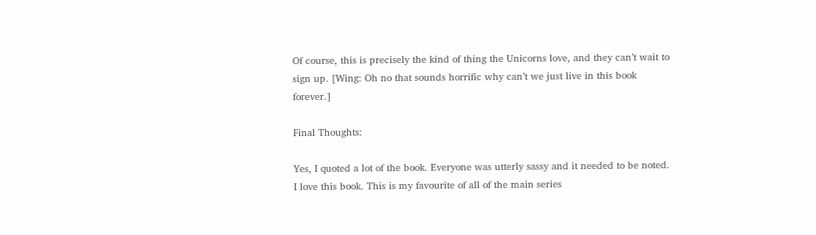Of course, this is precisely the kind of thing the Unicorns love, and they can’t wait to sign up. [Wing: Oh no that sounds horrific why can’t we just live in this book forever.]

Final Thoughts:

Yes, I quoted a lot of the book. Everyone was utterly sassy and it needed to be noted. I love this book. This is my favourite of all of the main series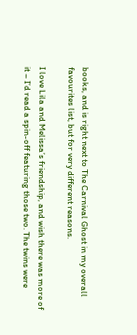books, and is right next to The Carnival Ghost in my overall favourites list, but for very different reasons.

I love Lila and Melissa’s friendship, and wish there was more of it – I’d read a spin-off featuring those two. The twins were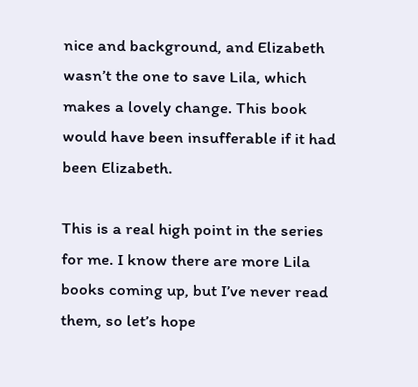nice and background, and Elizabeth wasn’t the one to save Lila, which makes a lovely change. This book would have been insufferable if it had been Elizabeth.

This is a real high point in the series for me. I know there are more Lila books coming up, but I’ve never read them, so let’s hope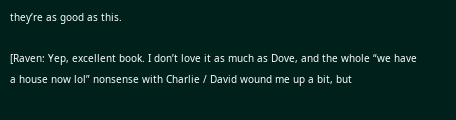they’re as good as this.

[Raven: Yep, excellent book. I don’t love it as much as Dove, and the whole “we have a house now lol” nonsense with Charlie / David wound me up a bit, but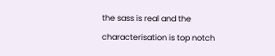the sass is real and the characterisation is top notch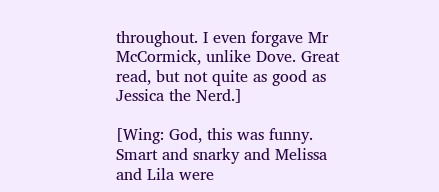throughout. I even forgave Mr McCormick, unlike Dove. Great read, but not quite as good as Jessica the Nerd.]

[Wing: God, this was funny. Smart and snarky and Melissa and Lila were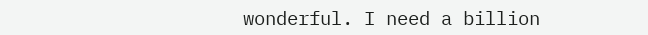wonderful. I need a billion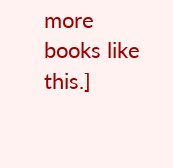more books like this.]